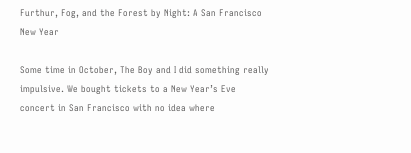Furthur, Fog, and the Forest by Night: A San Francisco New Year

Some time in October, The Boy and I did something really impulsive. We bought tickets to a New Year’s Eve concert in San Francisco with no idea where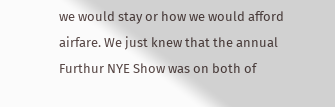we would stay or how we would afford airfare. We just knew that the annual Furthur NYE Show was on both of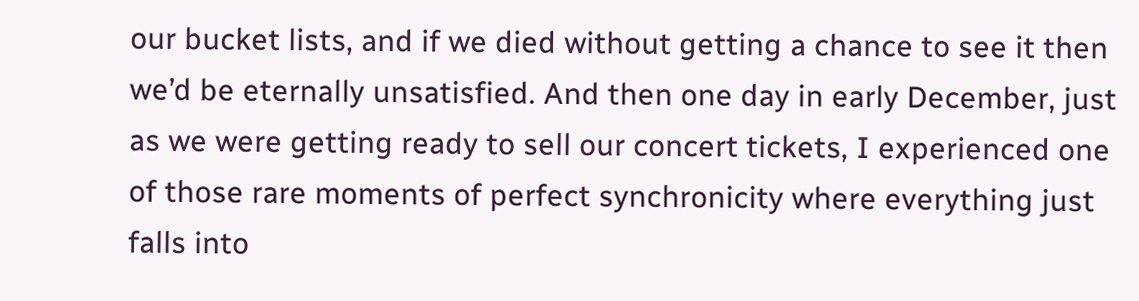our bucket lists, and if we died without getting a chance to see it then we’d be eternally unsatisfied. And then one day in early December, just as we were getting ready to sell our concert tickets, I experienced one of those rare moments of perfect synchronicity where everything just falls into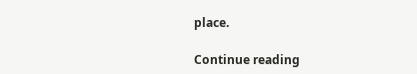place.

Continue reading